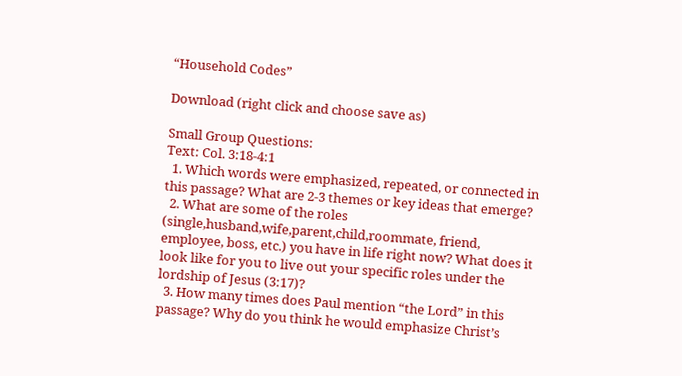“Household Codes”

Download (right click and choose save as)

Small Group Questions:
Text: Col. 3:18-4:1
  1. Which words were emphasized, repeated, or connected in this passage? What are 2-3 themes or key ideas that emerge?
  2. What are some of the roles (single,husband,wife,parent,child,roommate, friend, employee, boss, etc.) you have in life right now? What does it look like for you to live out your specific roles under the lordship of Jesus (3:17)?
  3. How many times does Paul mention “the Lord” in this passage? Why do you think he would emphasize Christ’s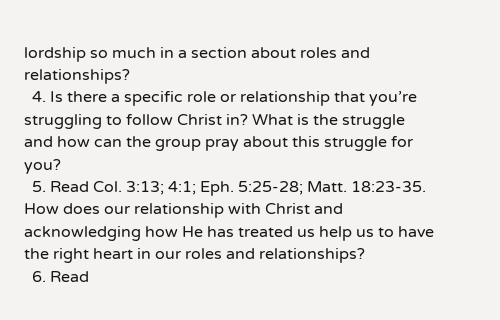lordship so much in a section about roles and relationships?
  4. Is there a specific role or relationship that you’re struggling to follow Christ in? What is the struggle and how can the group pray about this struggle for you?
  5. Read Col. 3:13; 4:1; Eph. 5:25-28; Matt. 18:23-35. How does our relationship with Christ and acknowledging how He has treated us help us to have the right heart in our roles and relationships?
  6. Read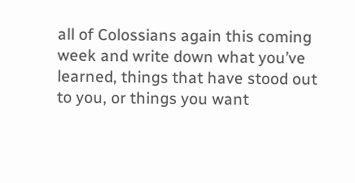all of Colossians again this coming week and write down what you’ve learned, things that have stood out to you, or things you want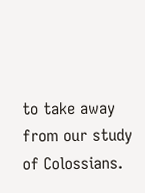to take away from our study of Colossians.